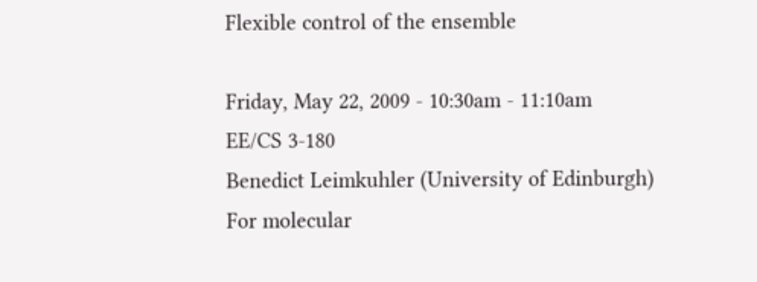Flexible control of the ensemble

Friday, May 22, 2009 - 10:30am - 11:10am
EE/CS 3-180
Benedict Leimkuhler (University of Edinburgh)
For molecular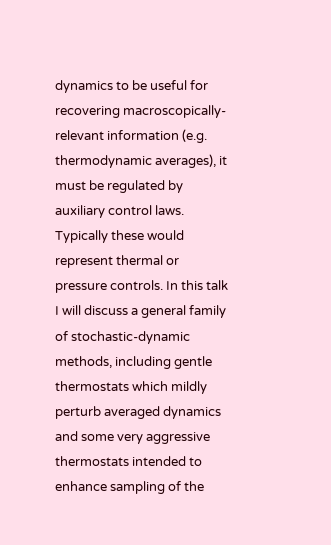dynamics to be useful for recovering macroscopically-relevant information (e.g. thermodynamic averages), it must be regulated by auxiliary control laws. Typically these would represent thermal or pressure controls. In this talk I will discuss a general family of stochastic-dynamic methods, including gentle thermostats which mildly perturb averaged dynamics and some very aggressive thermostats intended to enhance sampling of the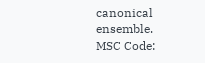canonical ensemble.
MSC Code: